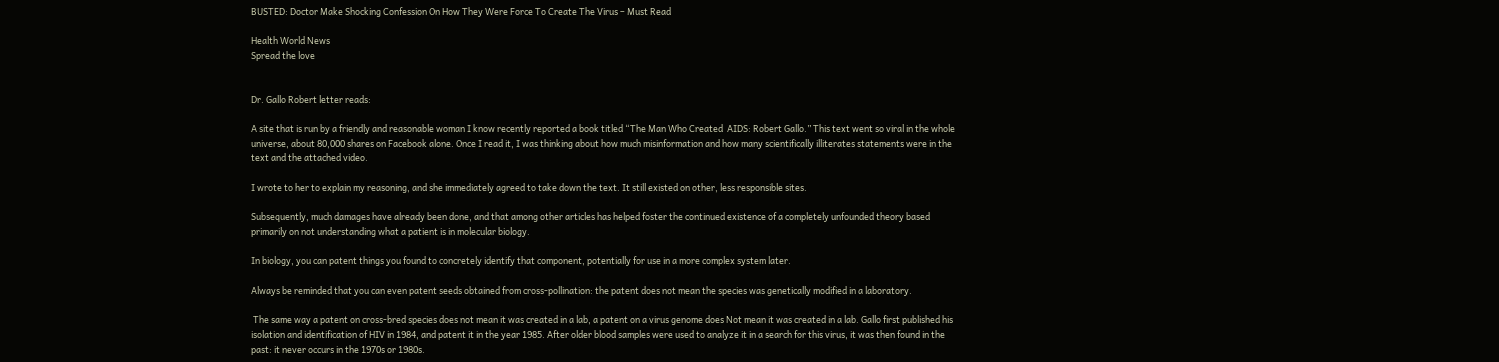BUSTED: Doctor Make Shocking Confession On How They Were Force To Create The Virus – Must Read

Health World News
Spread the love


Dr. Gallo Robert letter reads:

A site that is run by a friendly and reasonable woman I know recently reported a book titled “The Man Who Created  AIDS: Robert Gallo.” This text went so viral in the whole universe, about 80,000 shares on Facebook alone. Once I read it, I was thinking about how much misinformation and how many scientifically illiterates statements were in the text and the attached video.

I wrote to her to explain my reasoning, and she immediately agreed to take down the text. It still existed on other, less responsible sites.

Subsequently, much damages have already been done, and that among other articles has helped foster the continued existence of a completely unfounded theory based primarily on not understanding what a patient is in molecular biology.

In biology, you can patent things you found to concretely identify that component, potentially for use in a more complex system later.

Always be reminded that you can even patent seeds obtained from cross-pollination: the patent does not mean the species was genetically modified in a laboratory.

 The same way a patent on cross-bred species does not mean it was created in a lab, a patent on a virus genome does Not mean it was created in a lab. Gallo first published his isolation and identification of HIV in 1984, and patent it in the year 1985. After older blood samples were used to analyze it in a search for this virus, it was then found in the past: it never occurs in the 1970s or 1980s.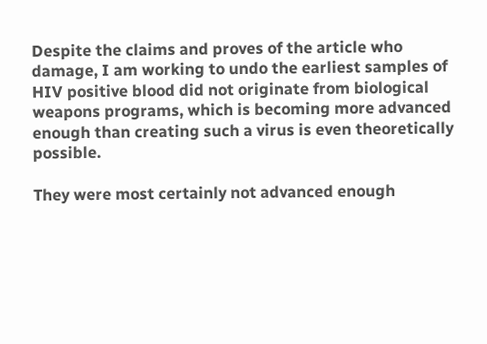Despite the claims and proves of the article who damage, I am working to undo the earliest samples of HIV positive blood did not originate from biological weapons programs, which is becoming more advanced enough than creating such a virus is even theoretically possible.

They were most certainly not advanced enough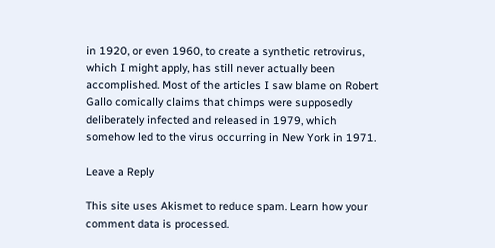in 1920, or even 1960, to create a synthetic retrovirus, which I might apply, has still never actually been accomplished. Most of the articles I saw blame on Robert Gallo comically claims that chimps were supposedly deliberately infected and released in 1979, which somehow led to the virus occurring in New York in 1971.

Leave a Reply

This site uses Akismet to reduce spam. Learn how your comment data is processed.